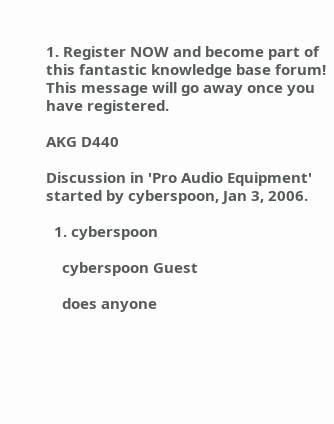1. Register NOW and become part of this fantastic knowledge base forum! This message will go away once you have registered.

AKG D440

Discussion in 'Pro Audio Equipment' started by cyberspoon, Jan 3, 2006.

  1. cyberspoon

    cyberspoon Guest

    does anyone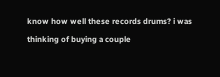know how well these records drums? i was thinking of buying a couple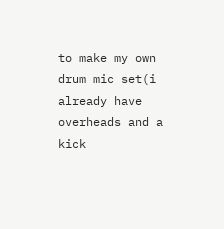to make my own drum mic set(i already have overheads and a kick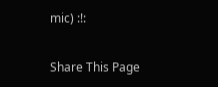mic) :!:

Share This Page